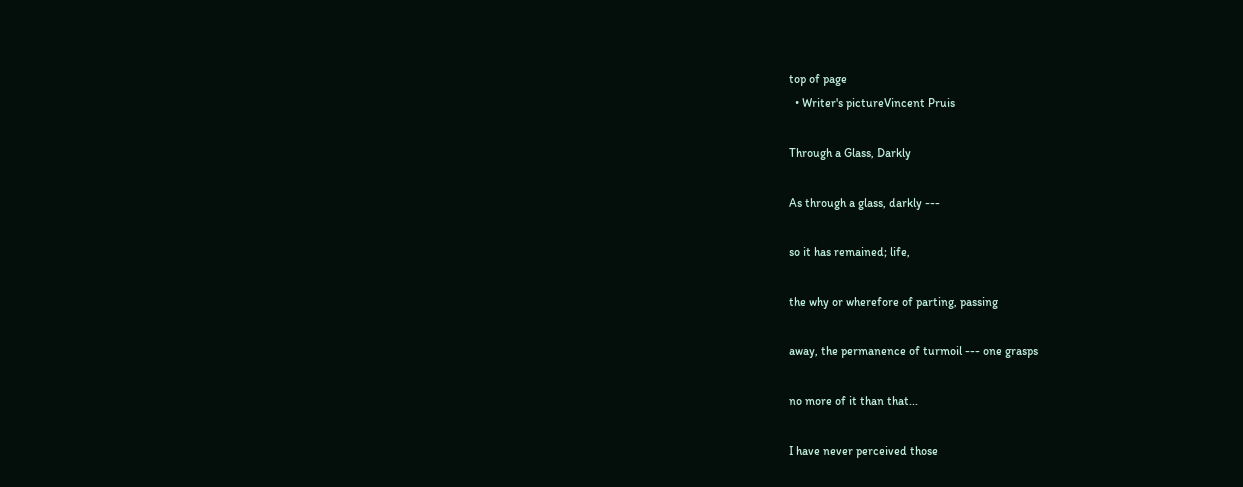top of page
  • Writer's pictureVincent Pruis

Through a Glass, Darkly

As through a glass, darkly ---

so it has remained; life,

the why or wherefore of parting, passing

away, the permanence of turmoil --- one grasps

no more of it than that...

I have never perceived those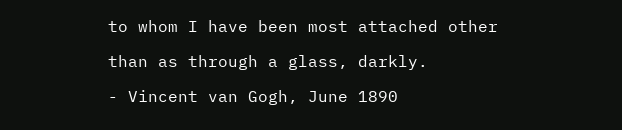to whom I have been most attached other

than as through a glass, darkly.

- Vincent van Gogh, June 1890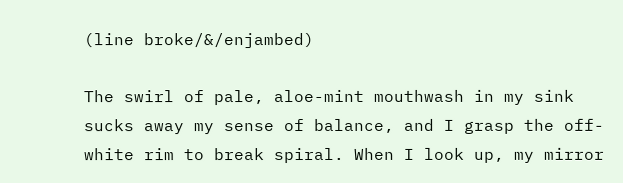(line broke/&/enjambed)

The swirl of pale, aloe-mint mouthwash in my sink sucks away my sense of balance, and I grasp the off-white rim to break spiral. When I look up, my mirror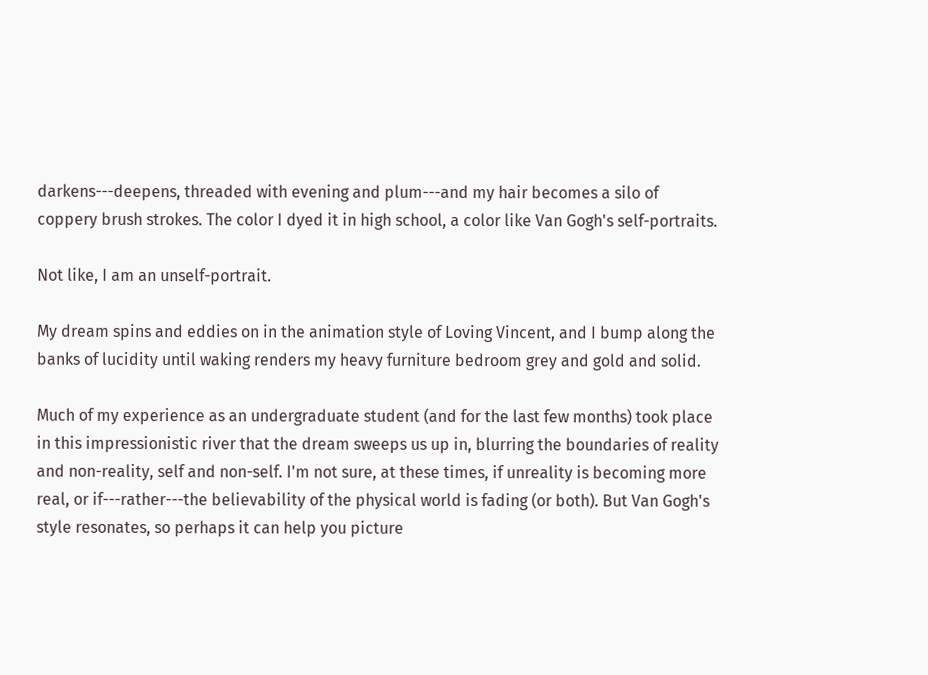darkens---deepens, threaded with evening and plum---and my hair becomes a silo of coppery brush strokes. The color I dyed it in high school, a color like Van Gogh's self-portraits.

Not like, I am an unself-portrait.

My dream spins and eddies on in the animation style of Loving Vincent, and I bump along the banks of lucidity until waking renders my heavy furniture bedroom grey and gold and solid.

Much of my experience as an undergraduate student (and for the last few months) took place in this impressionistic river that the dream sweeps us up in, blurring the boundaries of reality and non-reality, self and non-self. I'm not sure, at these times, if unreality is becoming more real, or if---rather---the believability of the physical world is fading (or both). But Van Gogh's style resonates, so perhaps it can help you picture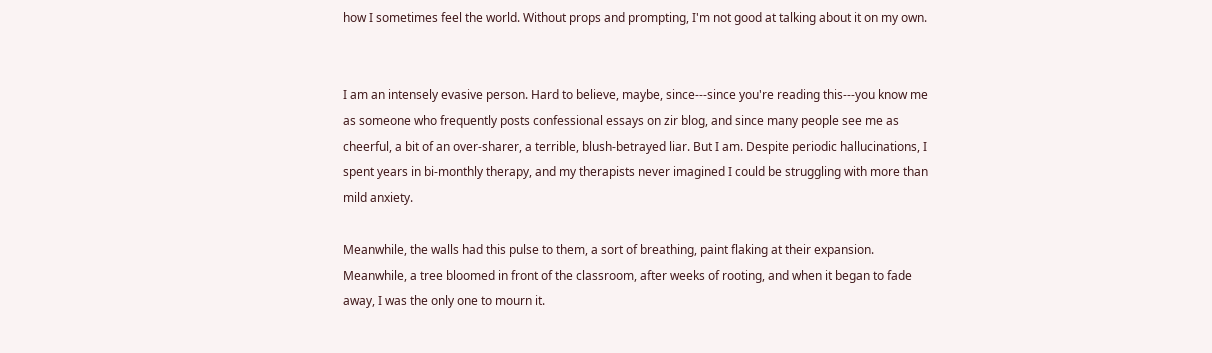how I sometimes feel the world. Without props and prompting, I'm not good at talking about it on my own.


I am an intensely evasive person. Hard to believe, maybe, since---since you're reading this---you know me as someone who frequently posts confessional essays on zir blog, and since many people see me as cheerful, a bit of an over-sharer, a terrible, blush-betrayed liar. But I am. Despite periodic hallucinations, I spent years in bi-monthly therapy, and my therapists never imagined I could be struggling with more than mild anxiety.

Meanwhile, the walls had this pulse to them, a sort of breathing, paint flaking at their expansion. Meanwhile, a tree bloomed in front of the classroom, after weeks of rooting, and when it began to fade away, I was the only one to mourn it.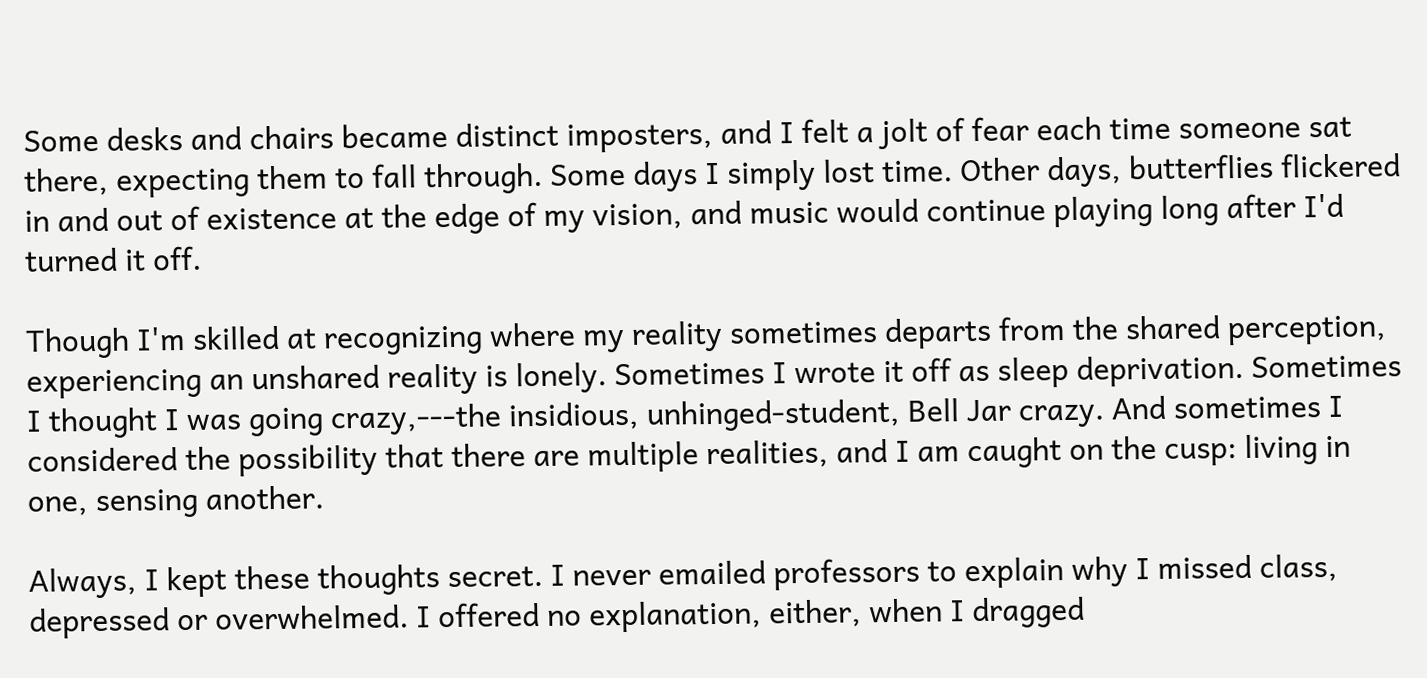Some desks and chairs became distinct imposters, and I felt a jolt of fear each time someone sat there, expecting them to fall through. Some days I simply lost time. Other days, butterflies flickered in and out of existence at the edge of my vision, and music would continue playing long after I'd turned it off.

Though I'm skilled at recognizing where my reality sometimes departs from the shared perception, experiencing an unshared reality is lonely. Sometimes I wrote it off as sleep deprivation. Sometimes I thought I was going crazy,---the insidious, unhinged-student, Bell Jar crazy. And sometimes I considered the possibility that there are multiple realities, and I am caught on the cusp: living in one, sensing another.

Always, I kept these thoughts secret. I never emailed professors to explain why I missed class, depressed or overwhelmed. I offered no explanation, either, when I dragged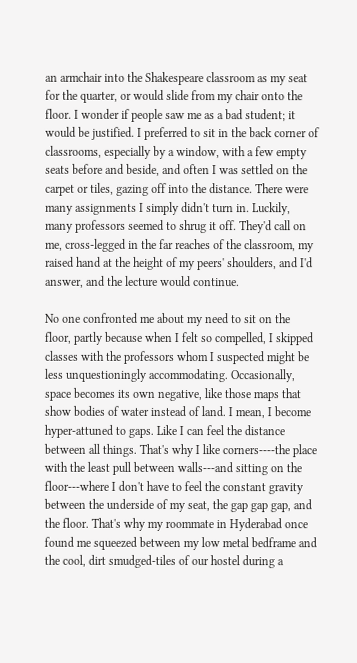an armchair into the Shakespeare classroom as my seat for the quarter, or would slide from my chair onto the floor. I wonder if people saw me as a bad student; it would be justified. I preferred to sit in the back corner of classrooms, especially by a window, with a few empty seats before and beside, and often I was settled on the carpet or tiles, gazing off into the distance. There were many assignments I simply didn't turn in. Luckily, many professors seemed to shrug it off. They'd call on me, cross-legged in the far reaches of the classroom, my raised hand at the height of my peers' shoulders, and I'd answer, and the lecture would continue.

No one confronted me about my need to sit on the floor, partly because when I felt so compelled, I skipped classes with the professors whom I suspected might be less unquestioningly accommodating. Occasionally, space becomes its own negative, like those maps that show bodies of water instead of land. I mean, I become hyper-attuned to gaps. Like I can feel the distance between all things. That's why I like corners----the place with the least pull between walls---and sitting on the floor---where I don't have to feel the constant gravity between the underside of my seat, the gap gap gap, and the floor. That's why my roommate in Hyderabad once found me squeezed between my low metal bedframe and the cool, dirt smudged-tiles of our hostel during a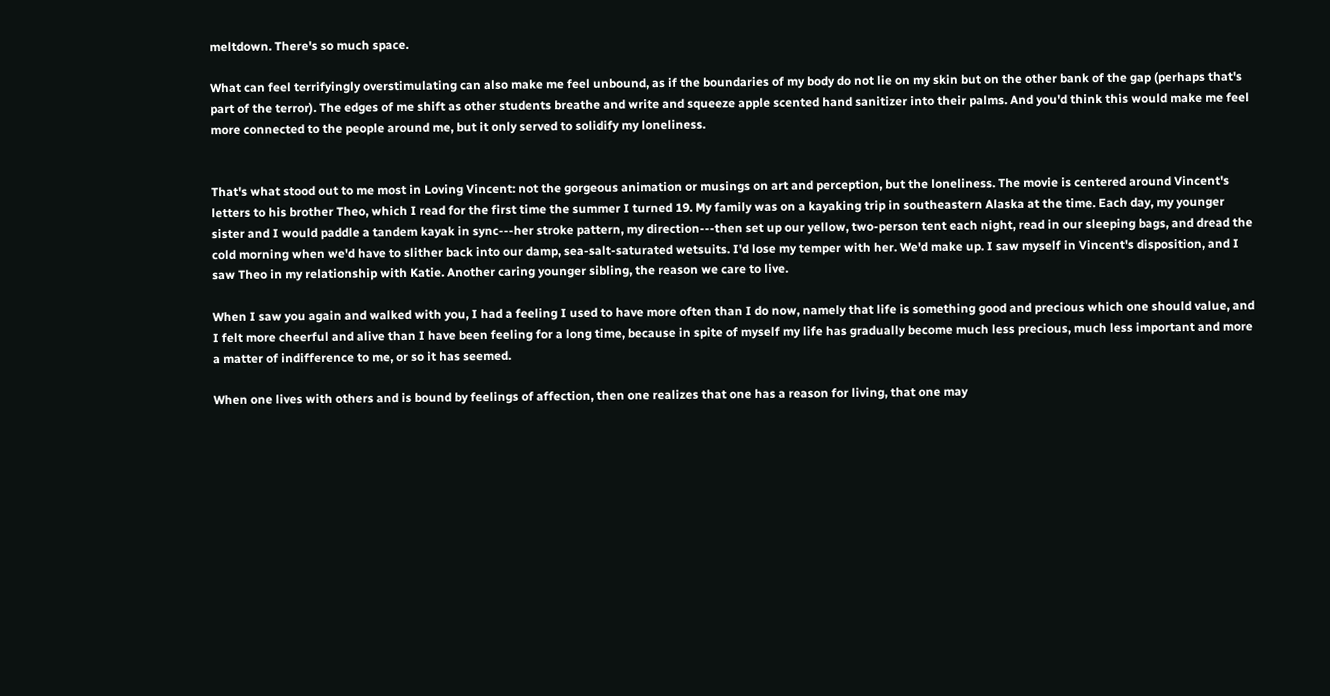meltdown. There's so much space.

What can feel terrifyingly overstimulating can also make me feel unbound, as if the boundaries of my body do not lie on my skin but on the other bank of the gap (perhaps that's part of the terror). The edges of me shift as other students breathe and write and squeeze apple scented hand sanitizer into their palms. And you'd think this would make me feel more connected to the people around me, but it only served to solidify my loneliness.


That's what stood out to me most in Loving Vincent: not the gorgeous animation or musings on art and perception, but the loneliness. The movie is centered around Vincent's letters to his brother Theo, which I read for the first time the summer I turned 19. My family was on a kayaking trip in southeastern Alaska at the time. Each day, my younger sister and I would paddle a tandem kayak in sync---her stroke pattern, my direction---then set up our yellow, two-person tent each night, read in our sleeping bags, and dread the cold morning when we'd have to slither back into our damp, sea-salt-saturated wetsuits. I'd lose my temper with her. We'd make up. I saw myself in Vincent's disposition, and I saw Theo in my relationship with Katie. Another caring younger sibling, the reason we care to live.

When I saw you again and walked with you, I had a feeling I used to have more often than I do now, namely that life is something good and precious which one should value, and I felt more cheerful and alive than I have been feeling for a long time, because in spite of myself my life has gradually become much less precious, much less important and more a matter of indifference to me, or so it has seemed.

When one lives with others and is bound by feelings of affection, then one realizes that one has a reason for living, that one may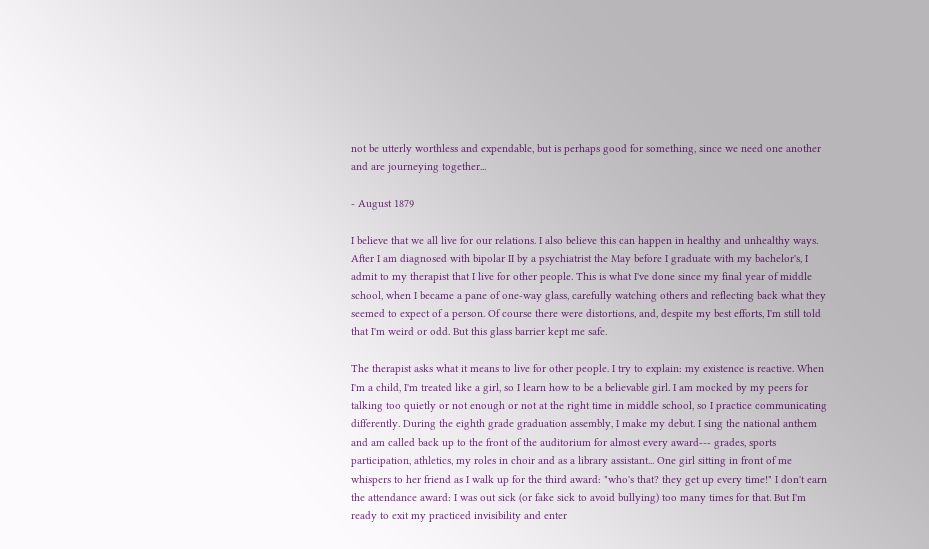not be utterly worthless and expendable, but is perhaps good for something, since we need one another and are journeying together...

- August 1879

I believe that we all live for our relations. I also believe this can happen in healthy and unhealthy ways. After I am diagnosed with bipolar II by a psychiatrist the May before I graduate with my bachelor's, I admit to my therapist that I live for other people. This is what I've done since my final year of middle school, when I became a pane of one-way glass, carefully watching others and reflecting back what they seemed to expect of a person. Of course there were distortions, and, despite my best efforts, I'm still told that I'm weird or odd. But this glass barrier kept me safe.

The therapist asks what it means to live for other people. I try to explain: my existence is reactive. When I'm a child, I'm treated like a girl, so I learn how to be a believable girl. I am mocked by my peers for talking too quietly or not enough or not at the right time in middle school, so I practice communicating differently. During the eighth grade graduation assembly, I make my debut. I sing the national anthem and am called back up to the front of the auditorium for almost every award--- grades, sports participation, athletics, my roles in choir and as a library assistant... One girl sitting in front of me whispers to her friend as I walk up for the third award: "who's that? they get up every time!" I don't earn the attendance award: I was out sick (or fake sick to avoid bullying) too many times for that. But I'm ready to exit my practiced invisibility and enter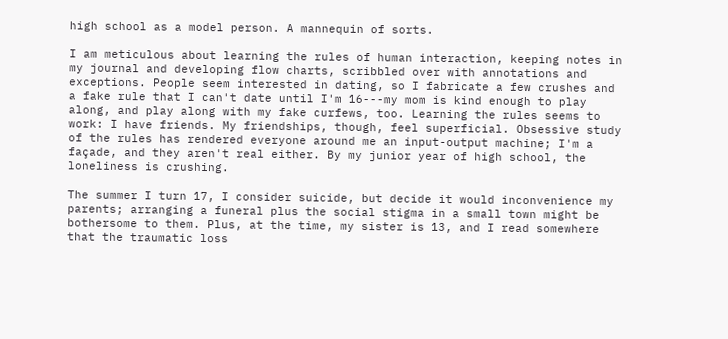high school as a model person. A mannequin of sorts.

I am meticulous about learning the rules of human interaction, keeping notes in my journal and developing flow charts, scribbled over with annotations and exceptions. People seem interested in dating, so I fabricate a few crushes and a fake rule that I can't date until I'm 16---my mom is kind enough to play along, and play along with my fake curfews, too. Learning the rules seems to work: I have friends. My friendships, though, feel superficial. Obsessive study of the rules has rendered everyone around me an input-output machine; I'm a façade, and they aren't real either. By my junior year of high school, the loneliness is crushing.

The summer I turn 17, I consider suicide, but decide it would inconvenience my parents; arranging a funeral plus the social stigma in a small town might be bothersome to them. Plus, at the time, my sister is 13, and I read somewhere that the traumatic loss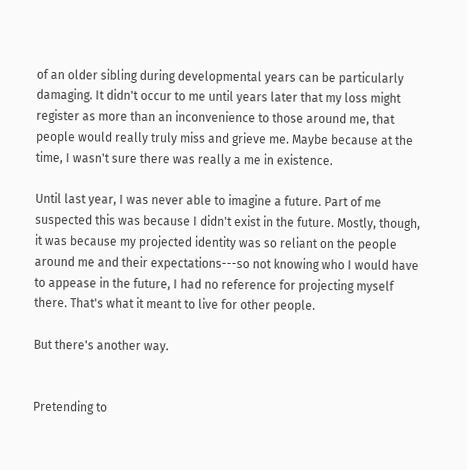of an older sibling during developmental years can be particularly damaging. It didn't occur to me until years later that my loss might register as more than an inconvenience to those around me, that people would really truly miss and grieve me. Maybe because at the time, I wasn't sure there was really a me in existence.

Until last year, I was never able to imagine a future. Part of me suspected this was because I didn't exist in the future. Mostly, though, it was because my projected identity was so reliant on the people around me and their expectations---so not knowing who I would have to appease in the future, I had no reference for projecting myself there. That's what it meant to live for other people.

But there's another way.


Pretending to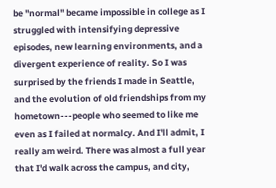be "normal" became impossible in college as I struggled with intensifying depressive episodes, new learning environments, and a divergent experience of reality. So I was surprised by the friends I made in Seattle, and the evolution of old friendships from my hometown---people who seemed to like me even as I failed at normalcy. And I'll admit, I really am weird. There was almost a full year that I'd walk across the campus, and city,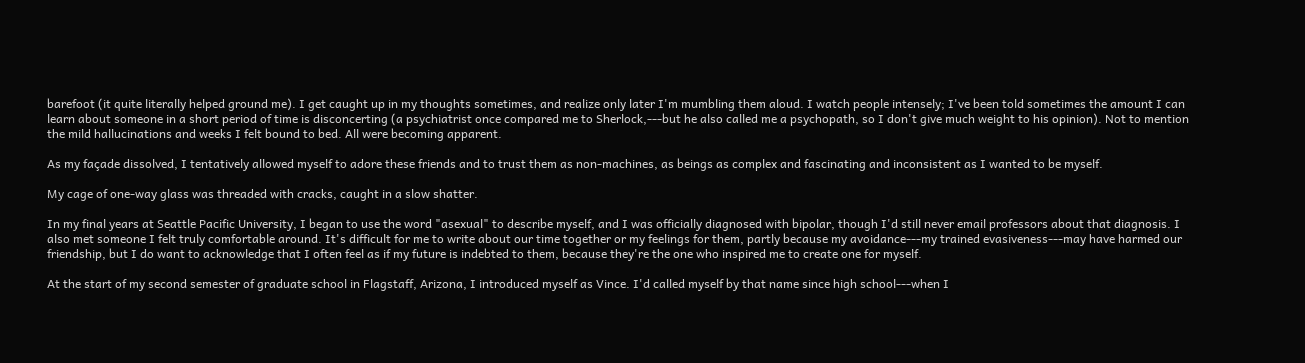barefoot (it quite literally helped ground me). I get caught up in my thoughts sometimes, and realize only later I'm mumbling them aloud. I watch people intensely; I've been told sometimes the amount I can learn about someone in a short period of time is disconcerting (a psychiatrist once compared me to Sherlock,---but he also called me a psychopath, so I don't give much weight to his opinion). Not to mention the mild hallucinations and weeks I felt bound to bed. All were becoming apparent.

As my façade dissolved, I tentatively allowed myself to adore these friends and to trust them as non-machines, as beings as complex and fascinating and inconsistent as I wanted to be myself.

My cage of one-way glass was threaded with cracks, caught in a slow shatter.

In my final years at Seattle Pacific University, I began to use the word "asexual" to describe myself, and I was officially diagnosed with bipolar, though I'd still never email professors about that diagnosis. I also met someone I felt truly comfortable around. It's difficult for me to write about our time together or my feelings for them, partly because my avoidance---my trained evasiveness---may have harmed our friendship, but I do want to acknowledge that I often feel as if my future is indebted to them, because they're the one who inspired me to create one for myself.

At the start of my second semester of graduate school in Flagstaff, Arizona, I introduced myself as Vince. I'd called myself by that name since high school---when I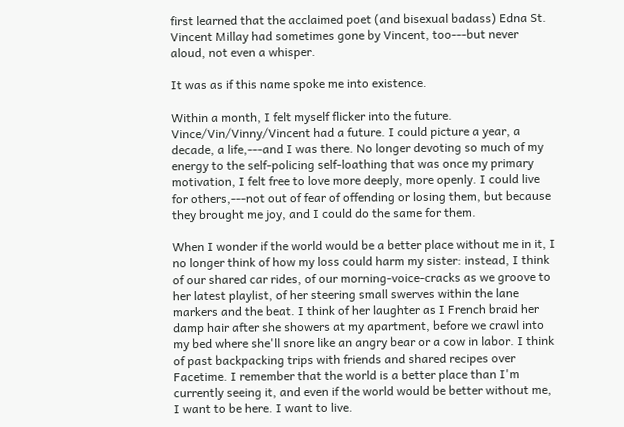first learned that the acclaimed poet (and bisexual badass) Edna St. Vincent Millay had sometimes gone by Vincent, too---but never aloud, not even a whisper.

It was as if this name spoke me into existence.

Within a month, I felt myself flicker into the future. Vince/Vin/Vinny/Vincent had a future. I could picture a year, a decade, a life,---and I was there. No longer devoting so much of my energy to the self-policing self-loathing that was once my primary motivation, I felt free to love more deeply, more openly. I could live for others,---not out of fear of offending or losing them, but because they brought me joy, and I could do the same for them.

When I wonder if the world would be a better place without me in it, I no longer think of how my loss could harm my sister: instead, I think of our shared car rides, of our morning-voice-cracks as we groove to her latest playlist, of her steering small swerves within the lane markers and the beat. I think of her laughter as I French braid her damp hair after she showers at my apartment, before we crawl into my bed where she'll snore like an angry bear or a cow in labor. I think of past backpacking trips with friends and shared recipes over Facetime. I remember that the world is a better place than I'm currently seeing it, and even if the world would be better without me, I want to be here. I want to live.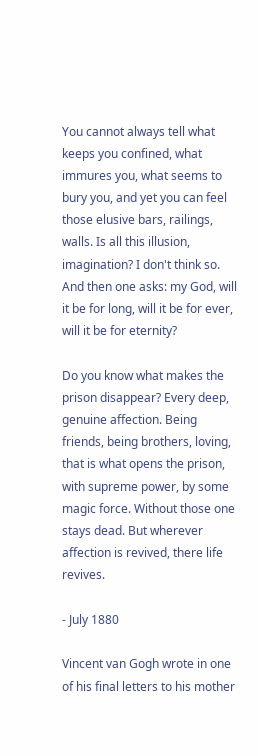You cannot always tell what keeps you confined, what immures you, what seems to bury you, and yet you can feel those elusive bars, railings, walls. Is all this illusion, imagination? I don't think so. And then one asks: my God, will it be for long, will it be for ever, will it be for eternity?

Do you know what makes the prison disappear? Every deep, genuine affection. Being friends, being brothers, loving, that is what opens the prison, with supreme power, by some magic force. Without those one stays dead. But wherever affection is revived, there life revives.

- July 1880

Vincent van Gogh wrote in one of his final letters to his mother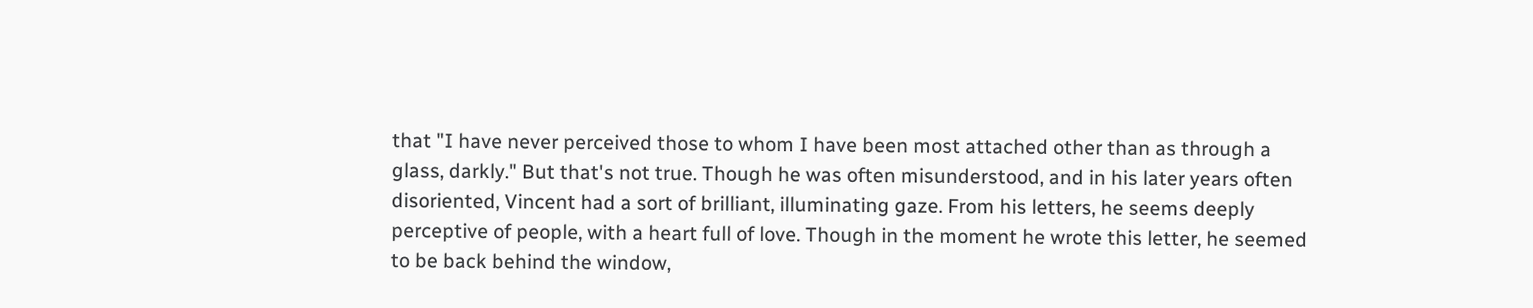that "I have never perceived those to whom I have been most attached other than as through a glass, darkly." But that's not true. Though he was often misunderstood, and in his later years often disoriented, Vincent had a sort of brilliant, illuminating gaze. From his letters, he seems deeply perceptive of people, with a heart full of love. Though in the moment he wrote this letter, he seemed to be back behind the window,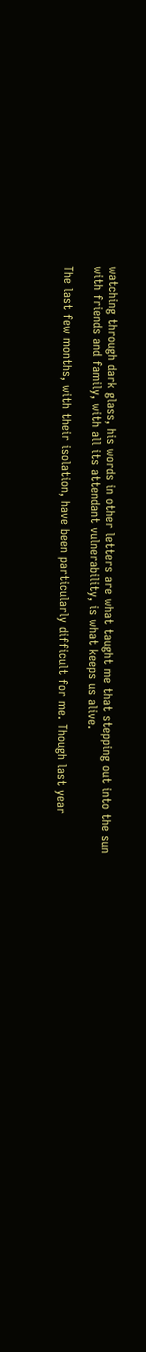watching through dark glass, his words in other letters are what taught me that stepping out into the sun with friends and family, with all its attendant vulnerability, is what keeps us alive.

The last few months, with their isolation, have been particularly difficult for me. Though last year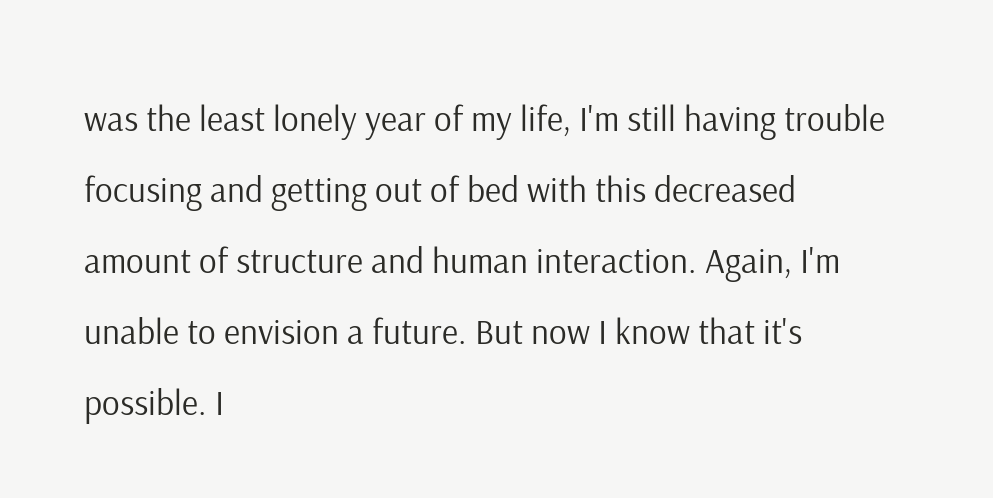was the least lonely year of my life, I'm still having trouble focusing and getting out of bed with this decreased amount of structure and human interaction. Again, I'm unable to envision a future. But now I know that it's possible. I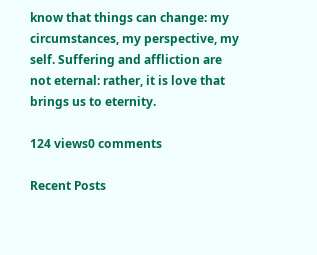know that things can change: my circumstances, my perspective, my self. Suffering and affliction are not eternal: rather, it is love that brings us to eternity.

124 views0 comments

Recent Posts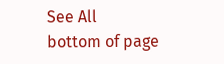See All
bottom of page